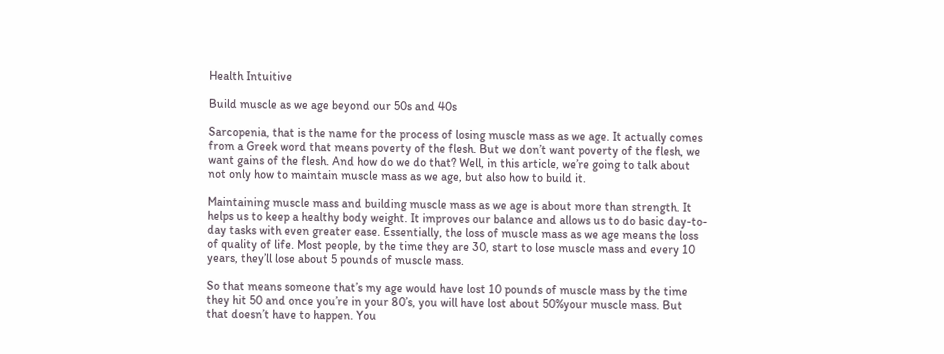Health Intuitive

Build muscle as we age beyond our 50s and 40s

Sarcopenia, that is the name for the process of losing muscle mass as we age. It actually comes from a Greek word that means poverty of the flesh. But we don’t want poverty of the flesh, we want gains of the flesh. And how do we do that? Well, in this article, we’re going to talk about not only how to maintain muscle mass as we age, but also how to build it.

Maintaining muscle mass and building muscle mass as we age is about more than strength. It helps us to keep a healthy body weight. It improves our balance and allows us to do basic day-to-day tasks with even greater ease. Essentially, the loss of muscle mass as we age means the loss of quality of life. Most people, by the time they are 30, start to lose muscle mass and every 10 years, they’ll lose about 5 pounds of muscle mass.

So that means someone that’s my age would have lost 10 pounds of muscle mass by the time they hit 50 and once you’re in your 80’s, you will have lost about 50%your muscle mass. But that doesn’t have to happen. You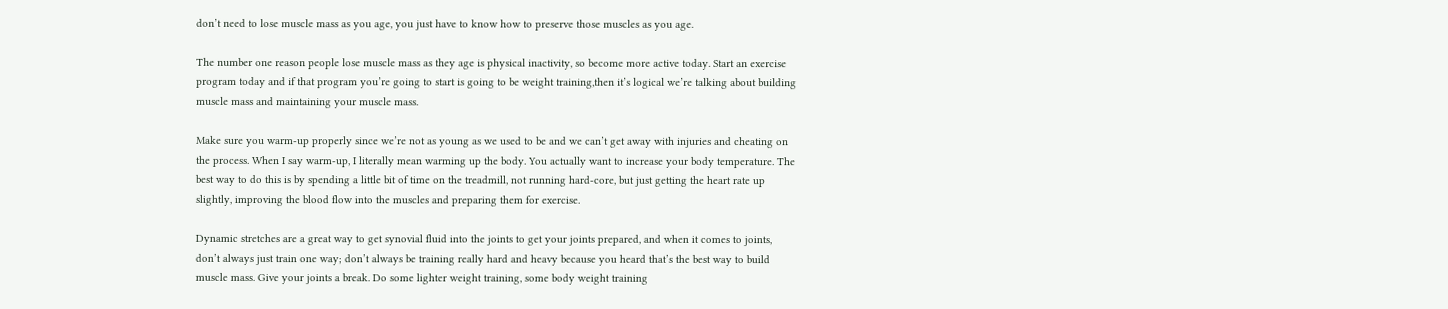don’t need to lose muscle mass as you age, you just have to know how to preserve those muscles as you age.

The number one reason people lose muscle mass as they age is physical inactivity, so become more active today. Start an exercise program today and if that program you’re going to start is going to be weight training,then it’s logical we’re talking about building muscle mass and maintaining your muscle mass.

Make sure you warm-up properly since we’re not as young as we used to be and we can’t get away with injuries and cheating on the process. When I say warm-up, I literally mean warming up the body. You actually want to increase your body temperature. The best way to do this is by spending a little bit of time on the treadmill, not running hard-core, but just getting the heart rate up slightly, improving the blood flow into the muscles and preparing them for exercise.

Dynamic stretches are a great way to get synovial fluid into the joints to get your joints prepared, and when it comes to joints, don’t always just train one way; don’t always be training really hard and heavy because you heard that’s the best way to build muscle mass. Give your joints a break. Do some lighter weight training, some body weight training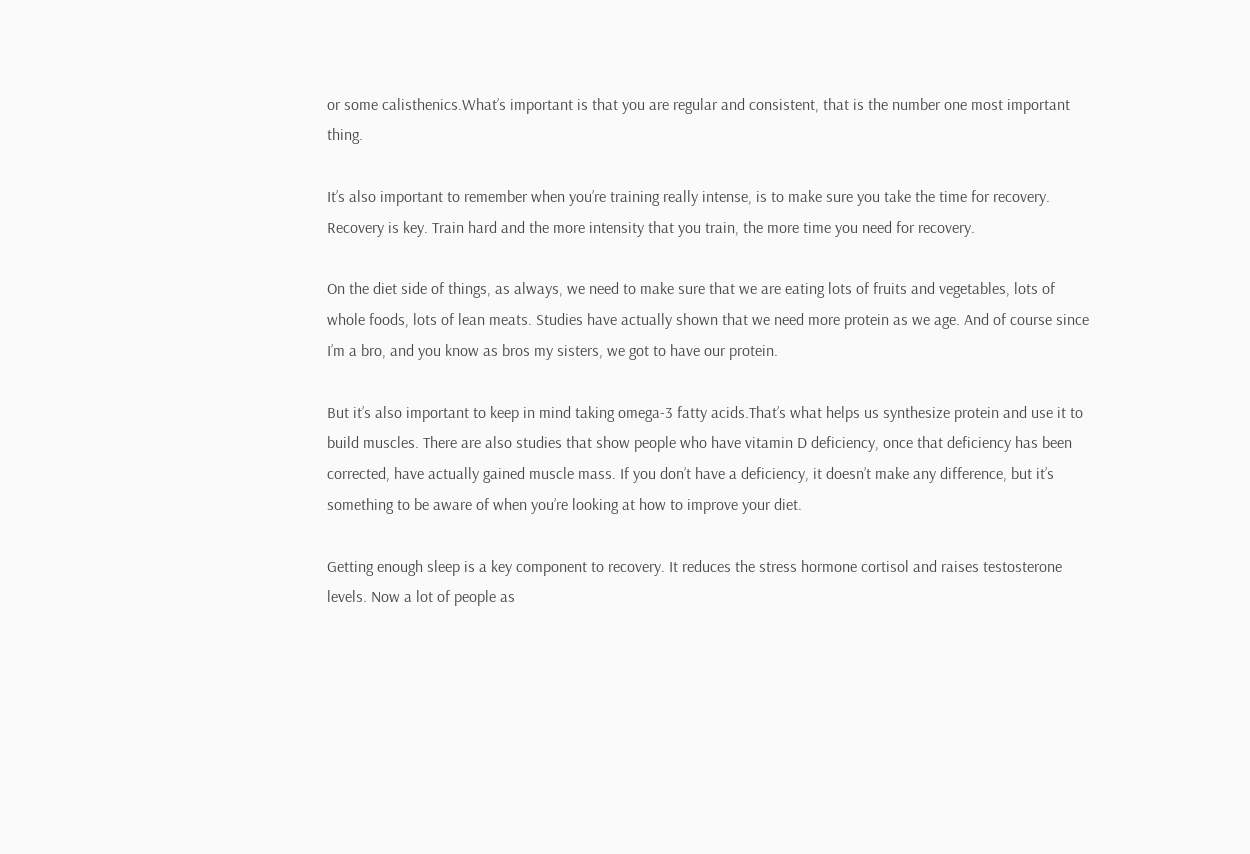or some calisthenics.What’s important is that you are regular and consistent, that is the number one most important thing.

It’s also important to remember when you’re training really intense, is to make sure you take the time for recovery. Recovery is key. Train hard and the more intensity that you train, the more time you need for recovery.

On the diet side of things, as always, we need to make sure that we are eating lots of fruits and vegetables, lots of whole foods, lots of lean meats. Studies have actually shown that we need more protein as we age. And of course since I’m a bro, and you know as bros my sisters, we got to have our protein.

But it’s also important to keep in mind taking omega-3 fatty acids.That’s what helps us synthesize protein and use it to build muscles. There are also studies that show people who have vitamin D deficiency, once that deficiency has been corrected, have actually gained muscle mass. If you don’t have a deficiency, it doesn’t make any difference, but it’s something to be aware of when you’re looking at how to improve your diet.

Getting enough sleep is a key component to recovery. It reduces the stress hormone cortisol and raises testosterone levels. Now a lot of people as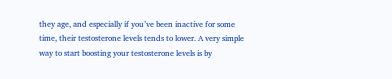they age, and especially if you’ve been inactive for some time, their testosterone levels tends to lower. A very simple way to start boosting your testosterone levels is by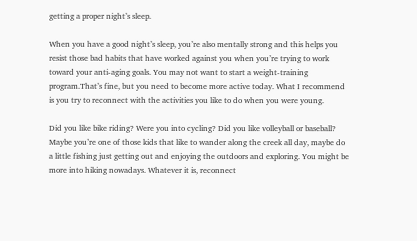getting a proper night’s sleep.

When you have a good night’s sleep, you’re also mentally strong and this helps you resist those bad habits that have worked against you when you’re trying to work toward your anti-aging goals. You may not want to start a weight-training program.That’s fine, but you need to become more active today. What I recommend is you try to reconnect with the activities you like to do when you were young.

Did you like bike riding? Were you into cycling? Did you like volleyball or baseball? Maybe you’re one of those kids that like to wander along the creek all day, maybe do a little fishing just getting out and enjoying the outdoors and exploring. You might be more into hiking nowadays. Whatever it is, reconnect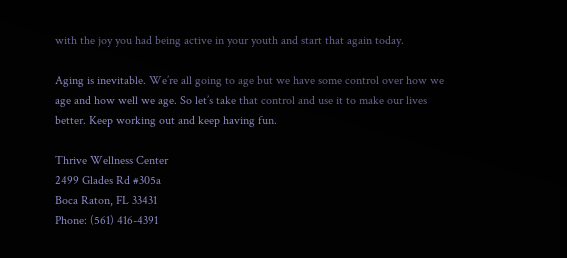with the joy you had being active in your youth and start that again today.

Aging is inevitable. We’re all going to age but we have some control over how we age and how well we age. So let’s take that control and use it to make our lives better. Keep working out and keep having fun.

Thrive Wellness Center
2499 Glades Rd #305a
Boca Raton, FL 33431
Phone: (561) 416-4391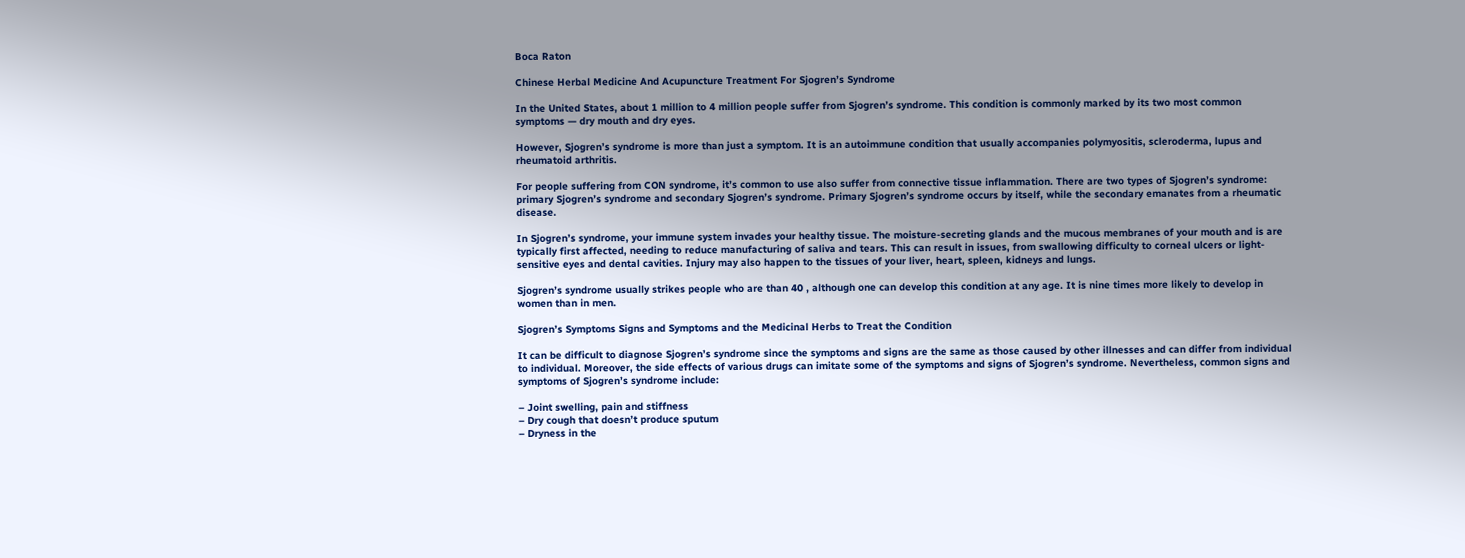Boca Raton

Chinese Herbal Medicine And Acupuncture Treatment For Sjogren’s Syndrome

In the United States, about 1 million to 4 million people suffer from Sjogren’s syndrome. This condition is commonly marked by its two most common symptoms — dry mouth and dry eyes.

However, Sjogren’s syndrome is more than just a symptom. It is an autoimmune condition that usually accompanies polymyositis, scleroderma, lupus and rheumatoid arthritis.

For people suffering from CON syndrome, it’s common to use also suffer from connective tissue inflammation. There are two types of Sjogren’s syndrome: primary Sjogren’s syndrome and secondary Sjogren’s syndrome. Primary Sjogren’s syndrome occurs by itself, while the secondary emanates from a rheumatic disease.

In Sjogren’s syndrome, your immune system invades your healthy tissue. The moisture-secreting glands and the mucous membranes of your mouth and is are typically first affected, needing to reduce manufacturing of saliva and tears. This can result in issues, from swallowing difficulty to corneal ulcers or light-sensitive eyes and dental cavities. Injury may also happen to the tissues of your liver, heart, spleen, kidneys and lungs.

Sjogren’s syndrome usually strikes people who are than 40 , although one can develop this condition at any age. It is nine times more likely to develop in women than in men.

Sjogren’s Symptoms Signs and Symptoms and the Medicinal Herbs to Treat the Condition

It can be difficult to diagnose Sjogren’s syndrome since the symptoms and signs are the same as those caused by other illnesses and can differ from individual to individual. Moreover, the side effects of various drugs can imitate some of the symptoms and signs of Sjogren’s syndrome. Nevertheless, common signs and symptoms of Sjogren’s syndrome include:

– Joint swelling, pain and stiffness
– Dry cough that doesn’t produce sputum
– Dryness in the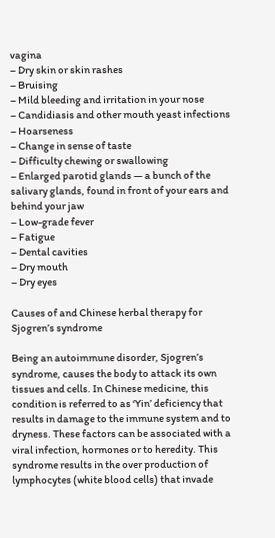vagina
– Dry skin or skin rashes
– Bruising
– Mild bleeding and irritation in your nose
– Candidiasis and other mouth yeast infections
– Hoarseness
– Change in sense of taste
– Difficulty chewing or swallowing
– Enlarged parotid glands — a bunch of the salivary glands, found in front of your ears and behind your jaw
– Low-grade fever
– Fatigue
– Dental cavities
– Dry mouth
– Dry eyes

Causes of and Chinese herbal therapy for Sjogren’s syndrome

Being an autoimmune disorder, Sjogren’s syndrome, causes the body to attack its own tissues and cells. In Chinese medicine, this condition is referred to as ‘Yin’ deficiency that results in damage to the immune system and to dryness. These factors can be associated with a viral infection, hormones or to heredity. This syndrome results in the over production of lymphocytes (white blood cells) that invade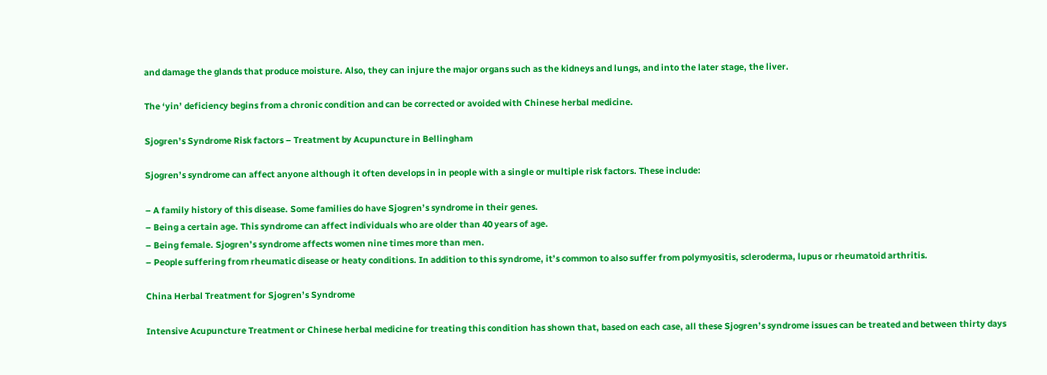and damage the glands that produce moisture. Also, they can injure the major organs such as the kidneys and lungs, and into the later stage, the liver.

The ‘yin’ deficiency begins from a chronic condition and can be corrected or avoided with Chinese herbal medicine.

Sjogren’s Syndrome Risk factors – Treatment by Acupuncture in Bellingham

Sjogren’s syndrome can affect anyone although it often develops in in people with a single or multiple risk factors. These include:

– A family history of this disease. Some families do have Sjogren’s syndrome in their genes.
– Being a certain age. This syndrome can affect individuals who are older than 40 years of age.
– Being female. Sjogren’s syndrome affects women nine times more than men.
– People suffering from rheumatic disease or heaty conditions. In addition to this syndrome, it’s common to also suffer from polymyositis, scleroderma, lupus or rheumatoid arthritis.

China Herbal Treatment for Sjogren’s Syndrome

Intensive Acupuncture Treatment or Chinese herbal medicine for treating this condition has shown that, based on each case, all these Sjogren’s syndrome issues can be treated and between thirty days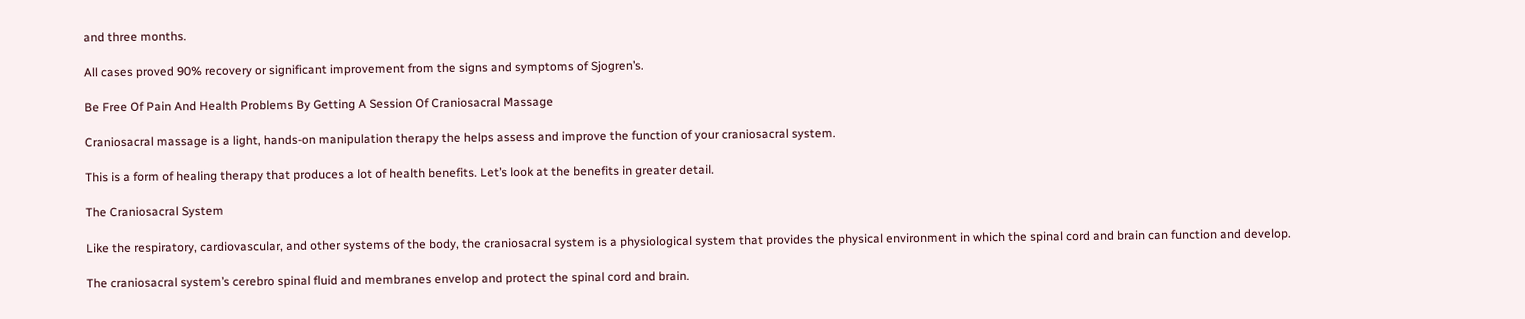and three months.

All cases proved 90% recovery or significant improvement from the signs and symptoms of Sjogren’s.

Be Free Of Pain And Health Problems By Getting A Session Of Craniosacral Massage

Craniosacral massage is a light, hands-on manipulation therapy the helps assess and improve the function of your craniosacral system.

This is a form of healing therapy that produces a lot of health benefits. Let’s look at the benefits in greater detail.

The Craniosacral System

Like the respiratory, cardiovascular, and other systems of the body, the craniosacral system is a physiological system that provides the physical environment in which the spinal cord and brain can function and develop.

The craniosacral system’s cerebro spinal fluid and membranes envelop and protect the spinal cord and brain.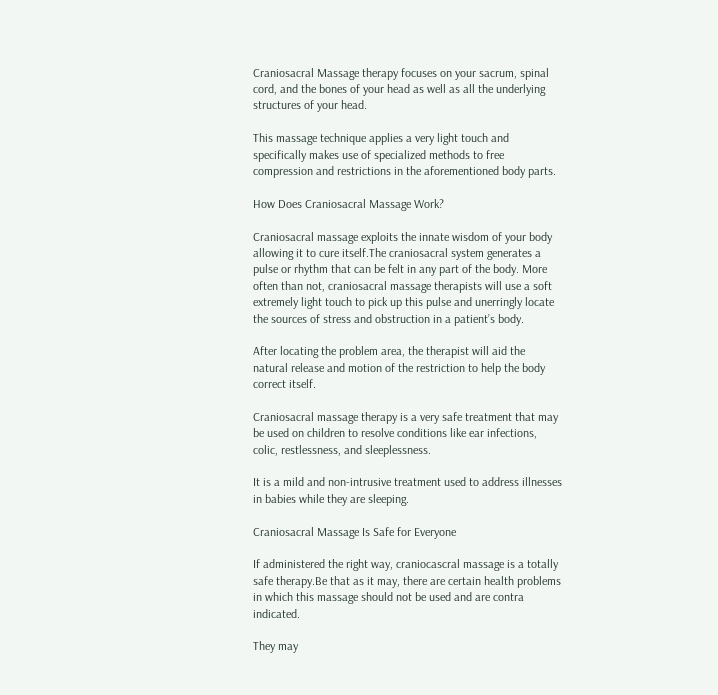Craniosacral Massage therapy focuses on your sacrum, spinal cord, and the bones of your head as well as all the underlying structures of your head.

This massage technique applies a very light touch and specifically makes use of specialized methods to free compression and restrictions in the aforementioned body parts.

How Does Craniosacral Massage Work?

Craniosacral massage exploits the innate wisdom of your body allowing it to cure itself.The craniosacral system generates a pulse or rhythm that can be felt in any part of the body. More often than not, craniosacral massage therapists will use a soft extremely light touch to pick up this pulse and unerringly locate the sources of stress and obstruction in a patient’s body.

After locating the problem area, the therapist will aid the natural release and motion of the restriction to help the body correct itself.

Craniosacral massage therapy is a very safe treatment that may be used on children to resolve conditions like ear infections, colic, restlessness, and sleeplessness.

It is a mild and non-intrusive treatment used to address illnesses in babies while they are sleeping.

Craniosacral Massage Is Safe for Everyone

If administered the right way, craniocascral massage is a totally safe therapy.Be that as it may, there are certain health problems in which this massage should not be used and are contra indicated.

They may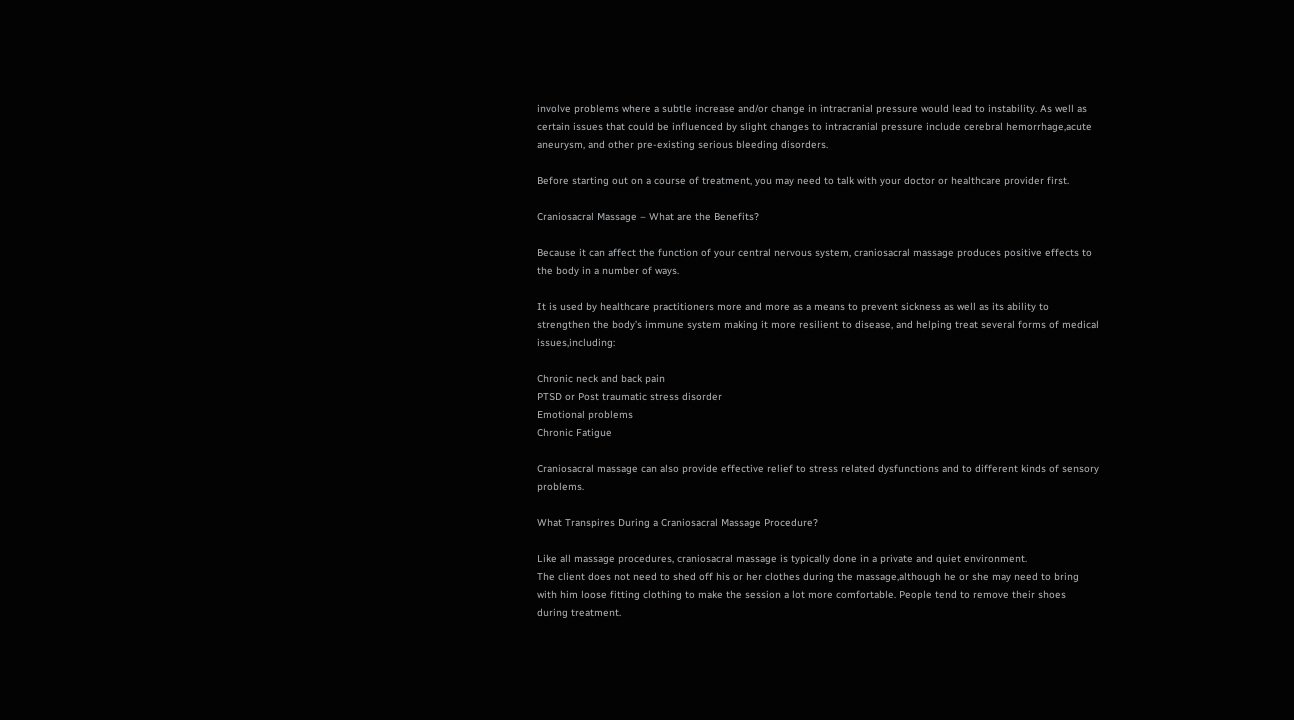involve problems where a subtle increase and/or change in intracranial pressure would lead to instability. As well as certain issues that could be influenced by slight changes to intracranial pressure include cerebral hemorrhage,acute aneurysm, and other pre-existing serious bleeding disorders.

Before starting out on a course of treatment, you may need to talk with your doctor or healthcare provider first.

Craniosacral Massage – What are the Benefits?

Because it can affect the function of your central nervous system, craniosacral massage produces positive effects to the body in a number of ways.

It is used by healthcare practitioners more and more as a means to prevent sickness as well as its ability to strengthen the body’s immune system making it more resilient to disease, and helping treat several forms of medical issues,including:

Chronic neck and back pain
PTSD or Post traumatic stress disorder
Emotional problems
Chronic Fatigue

Craniosacral massage can also provide effective relief to stress related dysfunctions and to different kinds of sensory problems.

What Transpires During a Craniosacral Massage Procedure?

Like all massage procedures, craniosacral massage is typically done in a private and quiet environment.
The client does not need to shed off his or her clothes during the massage,although he or she may need to bring with him loose fitting clothing to make the session a lot more comfortable. People tend to remove their shoes during treatment.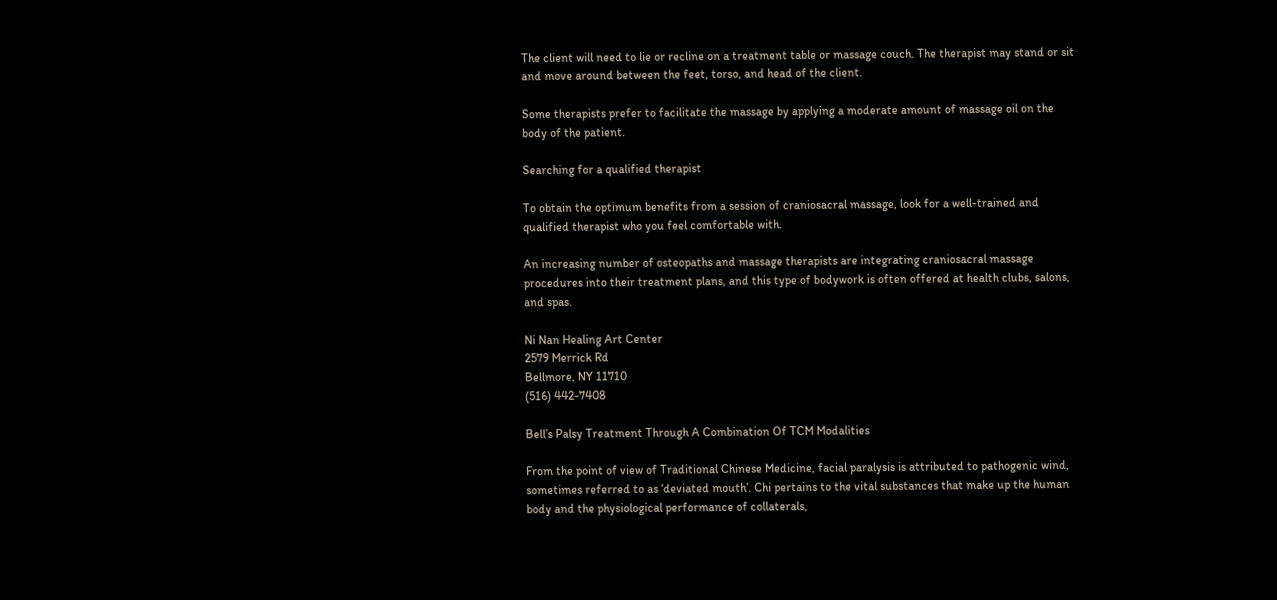The client will need to lie or recline on a treatment table or massage couch. The therapist may stand or sit and move around between the feet, torso, and head of the client.

Some therapists prefer to facilitate the massage by applying a moderate amount of massage oil on the body of the patient.

Searching for a qualified therapist

To obtain the optimum benefits from a session of craniosacral massage, look for a well-trained and qualified therapist who you feel comfortable with.

An increasing number of osteopaths and massage therapists are integrating craniosacral massage procedures into their treatment plans, and this type of bodywork is often offered at health clubs, salons, and spas.

Ni Nan Healing Art Center
2579 Merrick Rd
Bellmore, NY 11710
(516) 442-7408

Bell’s Palsy Treatment Through A Combination Of TCM Modalities

From the point of view of Traditional Chinese Medicine, facial paralysis is attributed to pathogenic wind, sometimes referred to as ‘deviated mouth’. Chi pertains to the vital substances that make up the human body and the physiological performance of collaterals,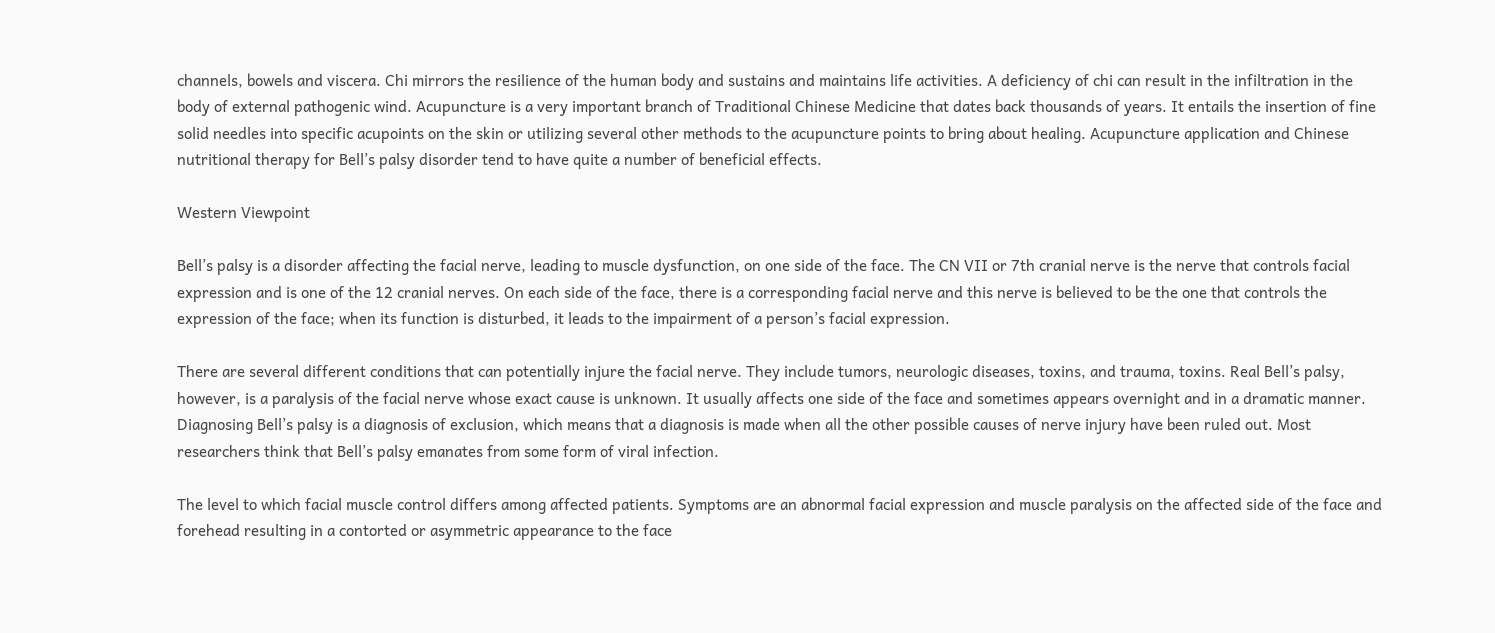channels, bowels and viscera. Chi mirrors the resilience of the human body and sustains and maintains life activities. A deficiency of chi can result in the infiltration in the body of external pathogenic wind. Acupuncture is a very important branch of Traditional Chinese Medicine that dates back thousands of years. It entails the insertion of fine solid needles into specific acupoints on the skin or utilizing several other methods to the acupuncture points to bring about healing. Acupuncture application and Chinese nutritional therapy for Bell’s palsy disorder tend to have quite a number of beneficial effects.

Western Viewpoint

Bell’s palsy is a disorder affecting the facial nerve, leading to muscle dysfunction, on one side of the face. The CN VII or 7th cranial nerve is the nerve that controls facial expression and is one of the 12 cranial nerves. On each side of the face, there is a corresponding facial nerve and this nerve is believed to be the one that controls the expression of the face; when its function is disturbed, it leads to the impairment of a person’s facial expression.

There are several different conditions that can potentially injure the facial nerve. They include tumors, neurologic diseases, toxins, and trauma, toxins. Real Bell’s palsy, however, is a paralysis of the facial nerve whose exact cause is unknown. It usually affects one side of the face and sometimes appears overnight and in a dramatic manner. Diagnosing Bell’s palsy is a diagnosis of exclusion, which means that a diagnosis is made when all the other possible causes of nerve injury have been ruled out. Most researchers think that Bell’s palsy emanates from some form of viral infection.

The level to which facial muscle control differs among affected patients. Symptoms are an abnormal facial expression and muscle paralysis on the affected side of the face and forehead resulting in a contorted or asymmetric appearance to the face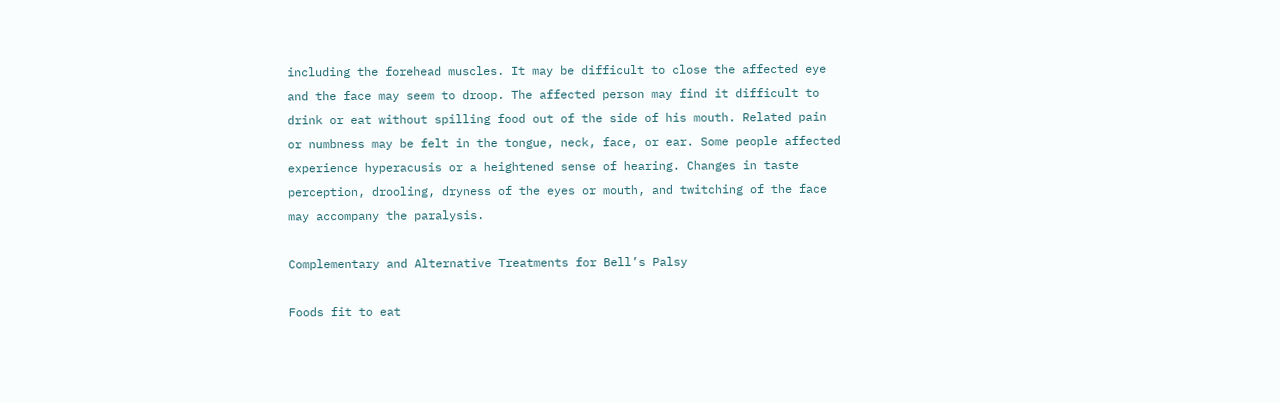including the forehead muscles. It may be difficult to close the affected eye and the face may seem to droop. The affected person may find it difficult to drink or eat without spilling food out of the side of his mouth. Related pain or numbness may be felt in the tongue, neck, face, or ear. Some people affected experience hyperacusis or a heightened sense of hearing. Changes in taste perception, drooling, dryness of the eyes or mouth, and twitching of the face may accompany the paralysis.

Complementary and Alternative Treatments for Bell’s Palsy

Foods fit to eat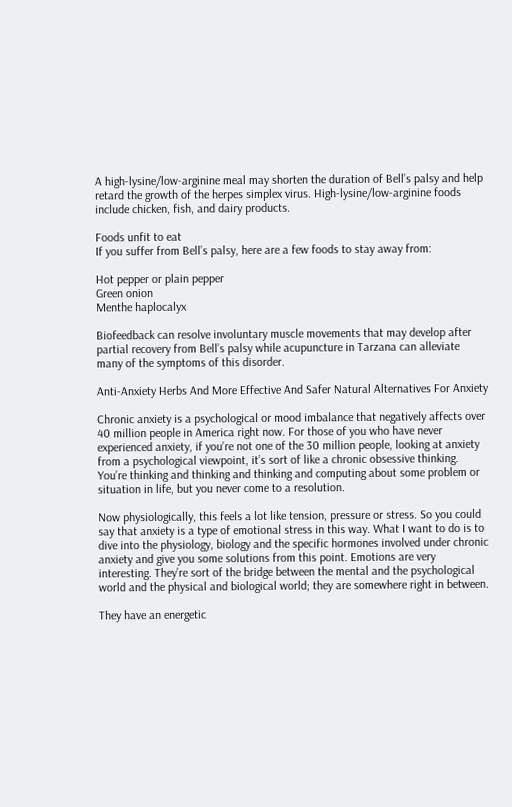A high-lysine/low-arginine meal may shorten the duration of Bell’s palsy and help retard the growth of the herpes simplex virus. High-lysine/low-arginine foods include chicken, fish, and dairy products.

Foods unfit to eat
If you suffer from Bell’s palsy, here are a few foods to stay away from:

Hot pepper or plain pepper
Green onion
Menthe haplocalyx

Biofeedback can resolve involuntary muscle movements that may develop after partial recovery from Bell’s palsy while acupuncture in Tarzana can alleviate many of the symptoms of this disorder.

Anti-Anxiety Herbs And More Effective And Safer Natural Alternatives For Anxiety

Chronic anxiety is a psychological or mood imbalance that negatively affects over 40 million people in America right now. For those of you who have never experienced anxiety, if you’re not one of the 30 million people, looking at anxiety from a psychological viewpoint, it’s sort of like a chronic obsessive thinking. You’re thinking and thinking and thinking and computing about some problem or situation in life, but you never come to a resolution.

Now physiologically, this feels a lot like tension, pressure or stress. So you could say that anxiety is a type of emotional stress in this way. What I want to do is to dive into the physiology, biology and the specific hormones involved under chronic anxiety and give you some solutions from this point. Emotions are very interesting. They’re sort of the bridge between the mental and the psychological world and the physical and biological world; they are somewhere right in between.

They have an energetic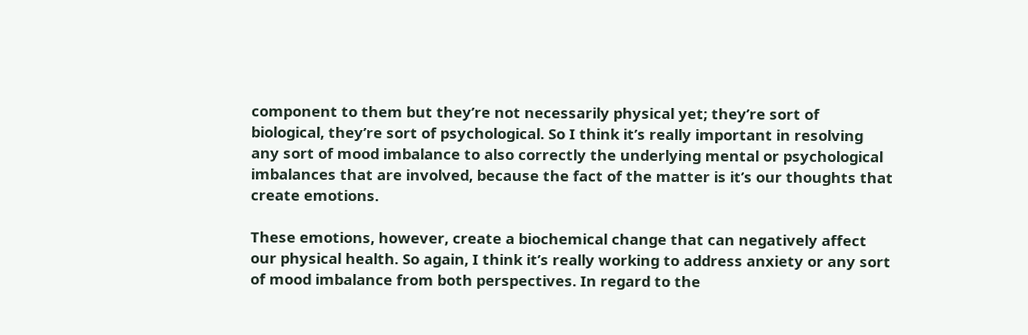component to them but they’re not necessarily physical yet; they’re sort of biological, they’re sort of psychological. So I think it’s really important in resolving any sort of mood imbalance to also correctly the underlying mental or psychological imbalances that are involved, because the fact of the matter is it’s our thoughts that create emotions.

These emotions, however, create a biochemical change that can negatively affect our physical health. So again, I think it’s really working to address anxiety or any sort of mood imbalance from both perspectives. In regard to the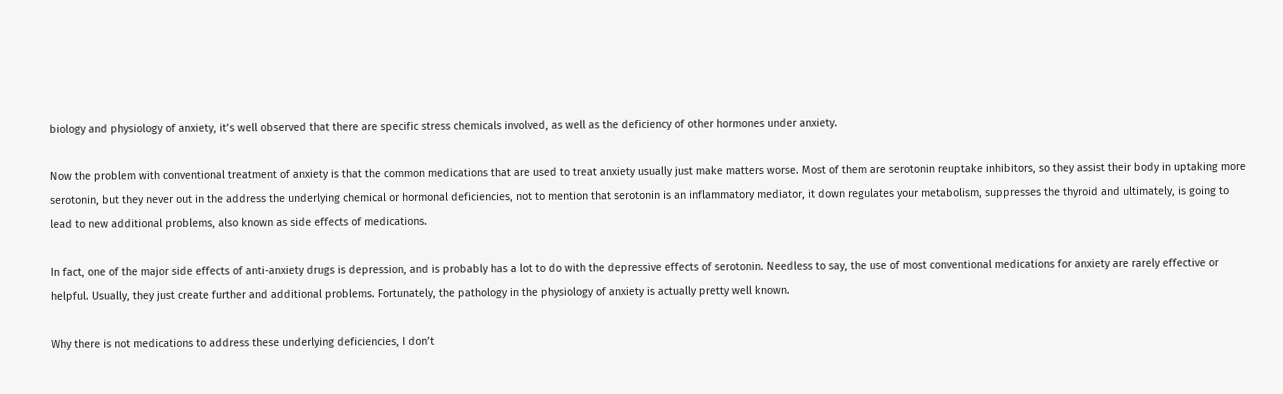biology and physiology of anxiety, it’s well observed that there are specific stress chemicals involved, as well as the deficiency of other hormones under anxiety.

Now the problem with conventional treatment of anxiety is that the common medications that are used to treat anxiety usually just make matters worse. Most of them are serotonin reuptake inhibitors, so they assist their body in uptaking more serotonin, but they never out in the address the underlying chemical or hormonal deficiencies, not to mention that serotonin is an inflammatory mediator, it down regulates your metabolism, suppresses the thyroid and ultimately, is going to lead to new additional problems, also known as side effects of medications.

In fact, one of the major side effects of anti-anxiety drugs is depression, and is probably has a lot to do with the depressive effects of serotonin. Needless to say, the use of most conventional medications for anxiety are rarely effective or helpful. Usually, they just create further and additional problems. Fortunately, the pathology in the physiology of anxiety is actually pretty well known.

Why there is not medications to address these underlying deficiencies, I don’t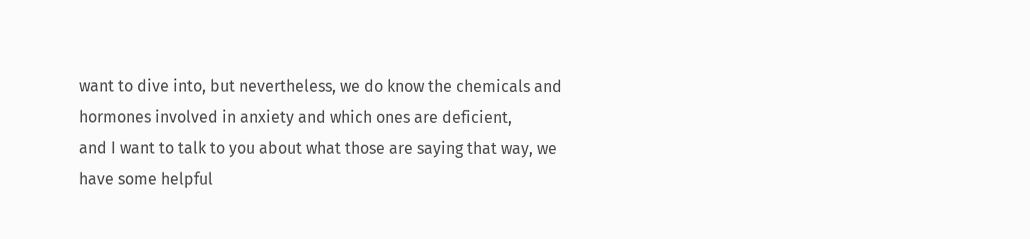want to dive into, but nevertheless, we do know the chemicals and hormones involved in anxiety and which ones are deficient,
and I want to talk to you about what those are saying that way, we have some helpful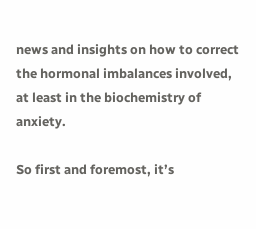news and insights on how to correct the hormonal imbalances involved, at least in the biochemistry of anxiety.

So first and foremost, it’s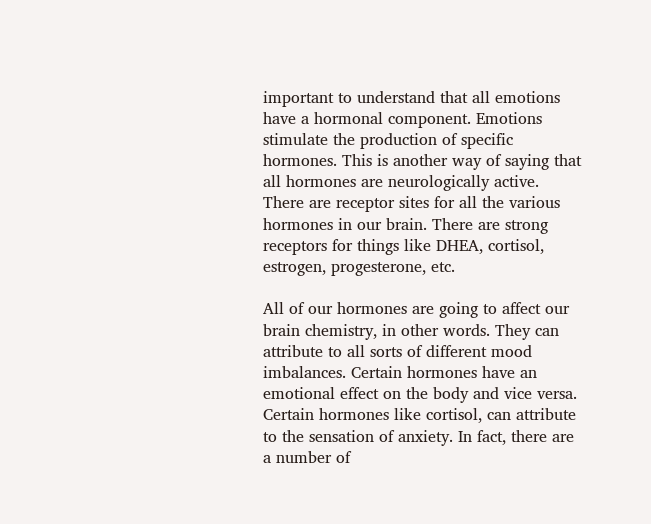important to understand that all emotions have a hormonal component. Emotions stimulate the production of specific hormones. This is another way of saying that all hormones are neurologically active. There are receptor sites for all the various hormones in our brain. There are strong receptors for things like DHEA, cortisol, estrogen, progesterone, etc.

All of our hormones are going to affect our brain chemistry, in other words. They can attribute to all sorts of different mood imbalances. Certain hormones have an emotional effect on the body and vice versa. Certain hormones like cortisol, can attribute to the sensation of anxiety. In fact, there are a number of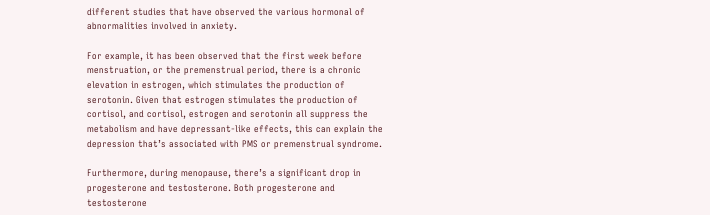different studies that have observed the various hormonal of abnormalities involved in anxiety.

For example, it has been observed that the first week before menstruation, or the premenstrual period, there is a chronic elevation in estrogen, which stimulates the production of serotonin. Given that estrogen stimulates the production of cortisol, and cortisol, estrogen and serotonin all suppress the metabolism and have depressant-like effects, this can explain the depression that’s associated with PMS or premenstrual syndrome.

Furthermore, during menopause, there’s a significant drop in progesterone and testosterone. Both progesterone and testosterone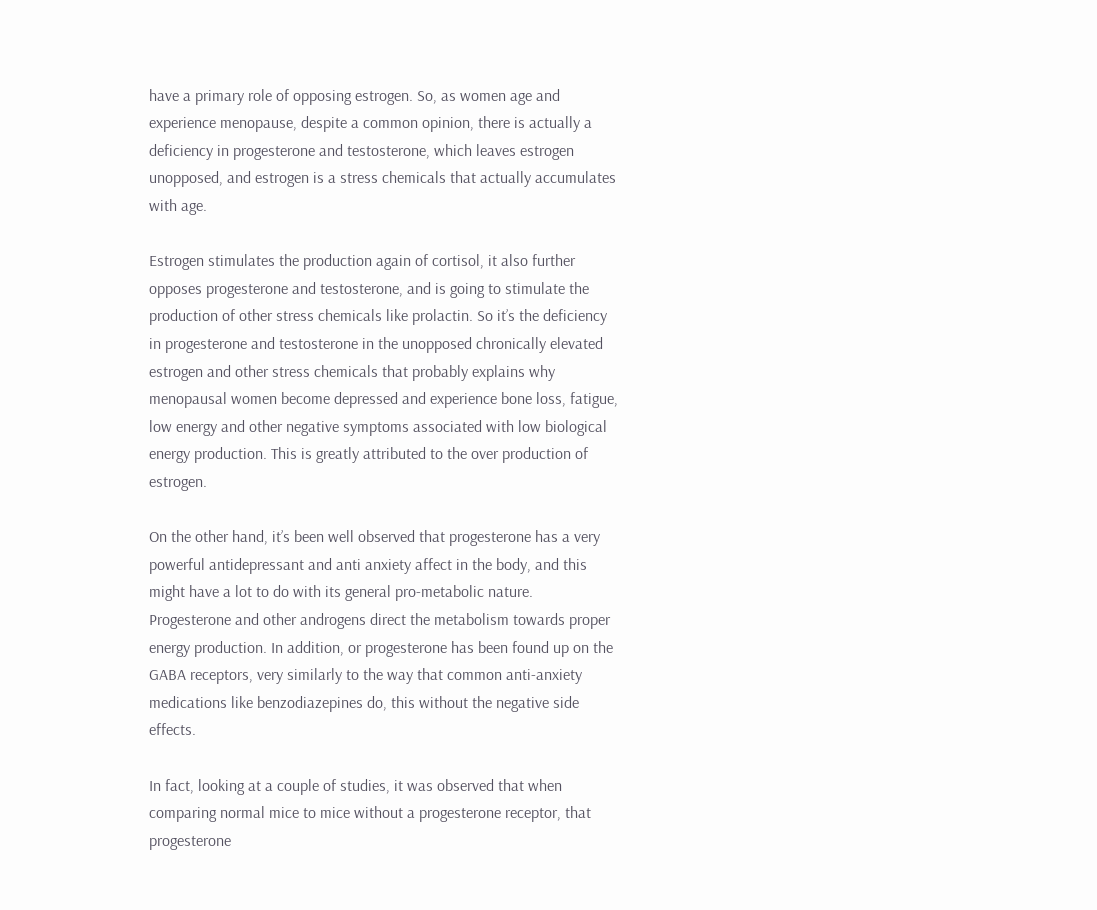have a primary role of opposing estrogen. So, as women age and experience menopause, despite a common opinion, there is actually a deficiency in progesterone and testosterone, which leaves estrogen unopposed, and estrogen is a stress chemicals that actually accumulates with age.

Estrogen stimulates the production again of cortisol, it also further opposes progesterone and testosterone, and is going to stimulate the production of other stress chemicals like prolactin. So it’s the deficiency in progesterone and testosterone in the unopposed chronically elevated estrogen and other stress chemicals that probably explains why menopausal women become depressed and experience bone loss, fatigue, low energy and other negative symptoms associated with low biological energy production. This is greatly attributed to the over production of estrogen.

On the other hand, it’s been well observed that progesterone has a very powerful antidepressant and anti anxiety affect in the body, and this might have a lot to do with its general pro-metabolic nature. Progesterone and other androgens direct the metabolism towards proper energy production. In addition, or progesterone has been found up on the GABA receptors, very similarly to the way that common anti-anxiety medications like benzodiazepines do, this without the negative side effects.

In fact, looking at a couple of studies, it was observed that when comparing normal mice to mice without a progesterone receptor, that progesterone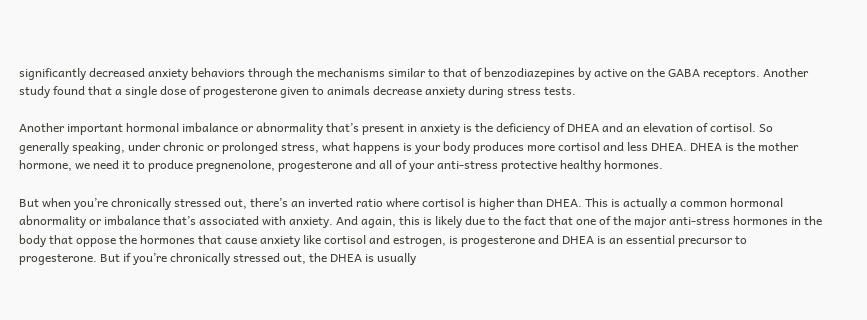significantly decreased anxiety behaviors through the mechanisms similar to that of benzodiazepines by active on the GABA receptors. Another study found that a single dose of progesterone given to animals decrease anxiety during stress tests.

Another important hormonal imbalance or abnormality that’s present in anxiety is the deficiency of DHEA and an elevation of cortisol. So generally speaking, under chronic or prolonged stress, what happens is your body produces more cortisol and less DHEA. DHEA is the mother hormone, we need it to produce pregnenolone, progesterone and all of your anti-stress protective healthy hormones.

But when you’re chronically stressed out, there’s an inverted ratio where cortisol is higher than DHEA. This is actually a common hormonal abnormality or imbalance that’s associated with anxiety. And again, this is likely due to the fact that one of the major anti-stress hormones in the body that oppose the hormones that cause anxiety like cortisol and estrogen, is progesterone and DHEA is an essential precursor to progesterone. But if you’re chronically stressed out, the DHEA is usually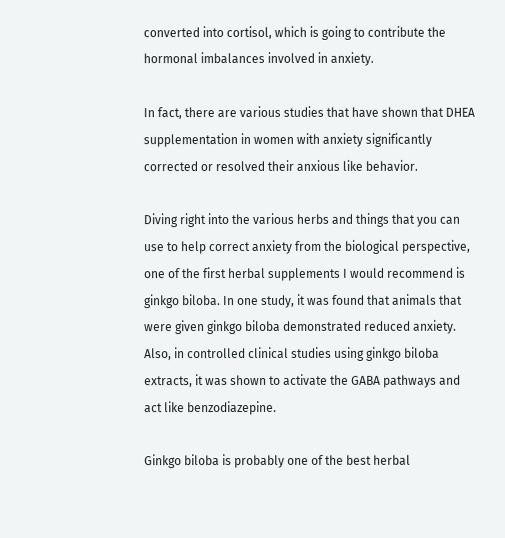converted into cortisol, which is going to contribute the hormonal imbalances involved in anxiety.

In fact, there are various studies that have shown that DHEA supplementation in women with anxiety significantly corrected or resolved their anxious like behavior.

Diving right into the various herbs and things that you can use to help correct anxiety from the biological perspective, one of the first herbal supplements I would recommend is ginkgo biloba. In one study, it was found that animals that were given ginkgo biloba demonstrated reduced anxiety. Also, in controlled clinical studies using ginkgo biloba extracts, it was shown to activate the GABA pathways and act like benzodiazepine.

Ginkgo biloba is probably one of the best herbal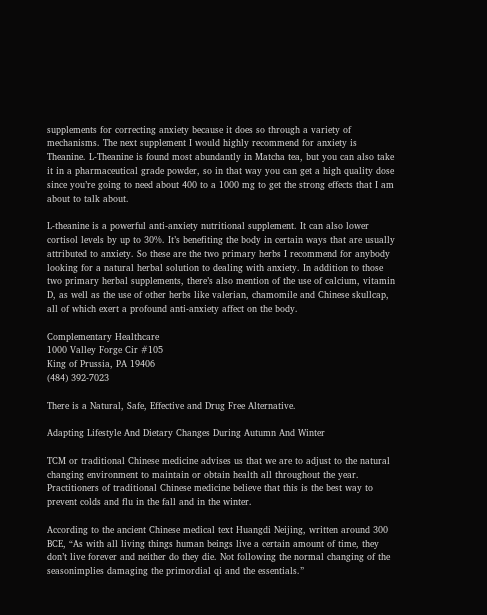supplements for correcting anxiety because it does so through a variety of mechanisms. The next supplement I would highly recommend for anxiety is Theanine. L-Theanine is found most abundantly in Matcha tea, but you can also take it in a pharmaceutical grade powder, so in that way you can get a high quality dose since you’re going to need about 400 to a 1000 mg to get the strong effects that I am about to talk about.

L-theanine is a powerful anti-anxiety nutritional supplement. It can also lower cortisol levels by up to 30%. It’s benefiting the body in certain ways that are usually attributed to anxiety. So these are the two primary herbs I recommend for anybody looking for a natural herbal solution to dealing with anxiety. In addition to those two primary herbal supplements, there’s also mention of the use of calcium, vitamin D, as well as the use of other herbs like valerian, chamomile and Chinese skullcap, all of which exert a profound anti-anxiety affect on the body.

Complementary Healthcare
1000 Valley Forge Cir #105
King of Prussia, PA 19406
(484) 392-7023

There is a Natural, Safe, Effective and Drug Free Alternative.

Adapting Lifestyle And Dietary Changes During Autumn And Winter

TCM or traditional Chinese medicine advises us that we are to adjust to the natural changing environment to maintain or obtain health all throughout the year. Practitioners of traditional Chinese medicine believe that this is the best way to prevent colds and flu in the fall and in the winter.

According to the ancient Chinese medical text Huangdi Neijing, written around 300 BCE, “As with all living things human beings live a certain amount of time, they don’t live forever and neither do they die. Not following the normal changing of the seasonimplies damaging the primordial qi and the essentials.”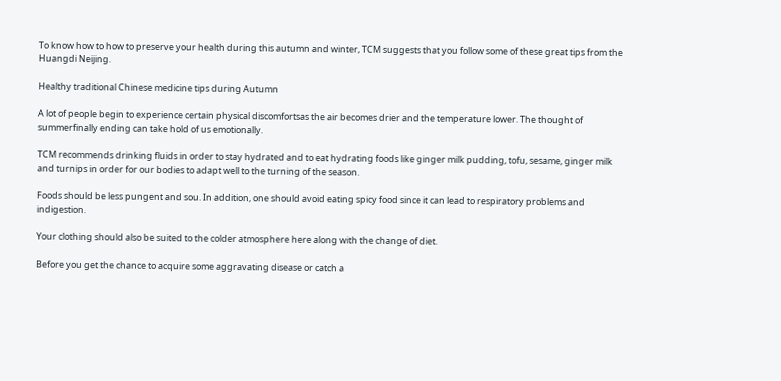To know how to how to preserve your health during this autumn and winter, TCM suggests that you follow some of these great tips from the Huangdi Neijing.

Healthy traditional Chinese medicine tips during Autumn

A lot of people begin to experience certain physical discomfortsas the air becomes drier and the temperature lower. The thought of summerfinally ending can take hold of us emotionally.

TCM recommends drinking fluids in order to stay hydrated and to eat hydrating foods like ginger milk pudding, tofu, sesame, ginger milk and turnips in order for our bodies to adapt well to the turning of the season.

Foods should be less pungent and sou. In addition, one should avoid eating spicy food since it can lead to respiratory problems and indigestion.

Your clothing should also be suited to the colder atmosphere here along with the change of diet.

Before you get the chance to acquire some aggravating disease or catch a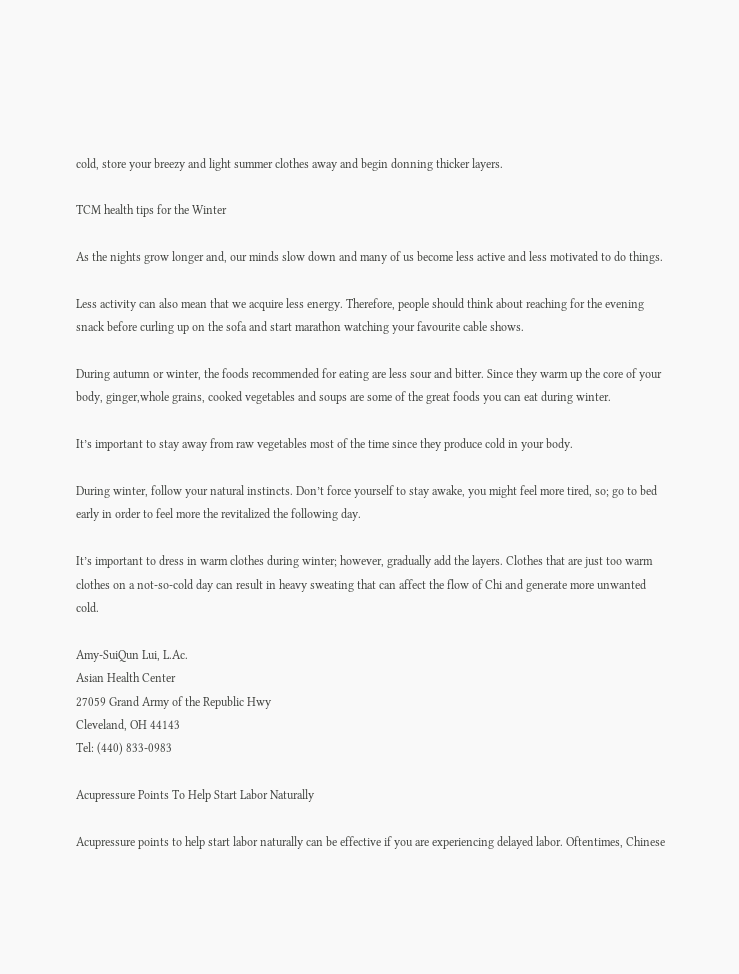cold, store your breezy and light summer clothes away and begin donning thicker layers.

TCM health tips for the Winter

As the nights grow longer and, our minds slow down and many of us become less active and less motivated to do things.

Less activity can also mean that we acquire less energy. Therefore, people should think about reaching for the evening snack before curling up on the sofa and start marathon watching your favourite cable shows.

During autumn or winter, the foods recommended for eating are less sour and bitter. Since they warm up the core of your body, ginger,whole grains, cooked vegetables and soups are some of the great foods you can eat during winter.

It’s important to stay away from raw vegetables most of the time since they produce cold in your body.

During winter, follow your natural instincts. Don’t force yourself to stay awake, you might feel more tired, so; go to bed early in order to feel more the revitalized the following day.

It’s important to dress in warm clothes during winter; however, gradually add the layers. Clothes that are just too warm clothes on a not-so-cold day can result in heavy sweating that can affect the flow of Chi and generate more unwanted cold.

Amy-SuiQun Lui, L.Ac.
Asian Health Center
27059 Grand Army of the Republic Hwy
Cleveland, OH 44143
Tel: (440) 833-0983

Acupressure Points To Help Start Labor Naturally

Acupressure points to help start labor naturally can be effective if you are experiencing delayed labor. Oftentimes, Chinese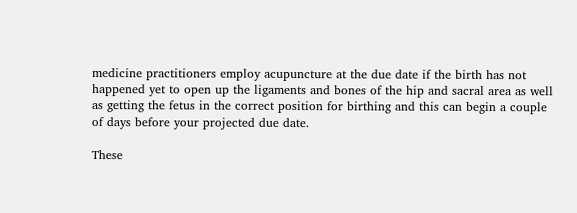medicine practitioners employ acupuncture at the due date if the birth has not happened yet to open up the ligaments and bones of the hip and sacral area as well as getting the fetus in the correct position for birthing and this can begin a couple of days before your projected due date.

These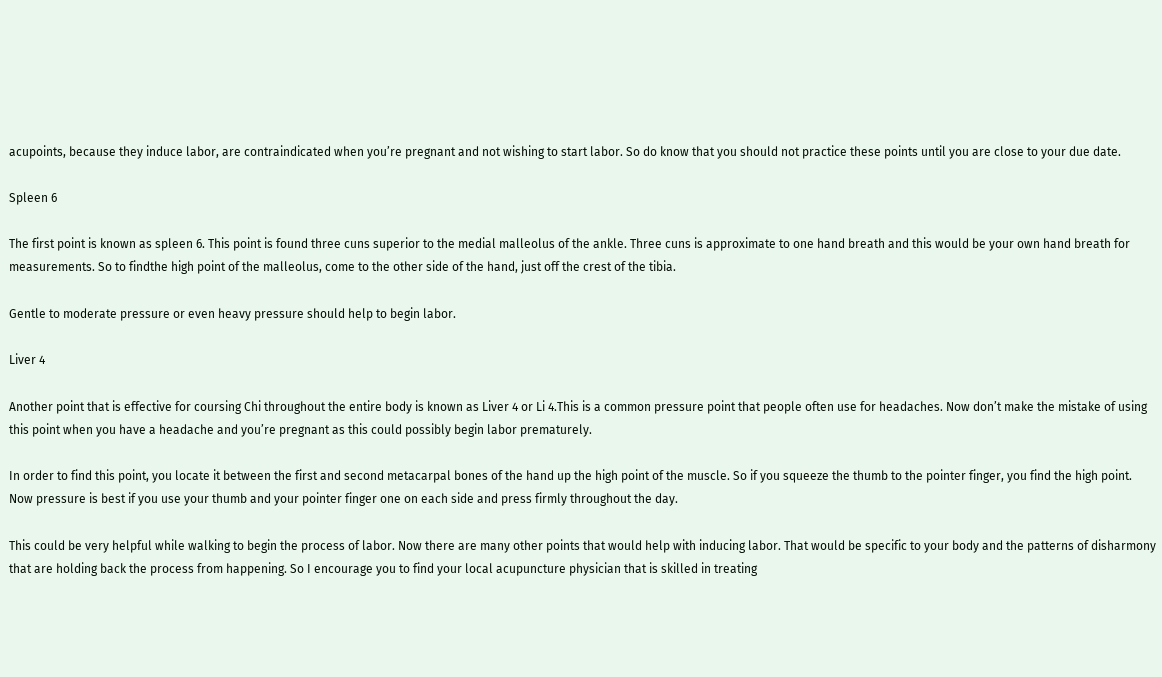acupoints, because they induce labor, are contraindicated when you’re pregnant and not wishing to start labor. So do know that you should not practice these points until you are close to your due date.

Spleen 6

The first point is known as spleen 6. This point is found three cuns superior to the medial malleolus of the ankle. Three cuns is approximate to one hand breath and this would be your own hand breath for measurements. So to findthe high point of the malleolus, come to the other side of the hand, just off the crest of the tibia.

Gentle to moderate pressure or even heavy pressure should help to begin labor.

Liver 4

Another point that is effective for coursing Chi throughout the entire body is known as Liver 4 or Li 4.This is a common pressure point that people often use for headaches. Now don’t make the mistake of using this point when you have a headache and you’re pregnant as this could possibly begin labor prematurely.

In order to find this point, you locate it between the first and second metacarpal bones of the hand up the high point of the muscle. So if you squeeze the thumb to the pointer finger, you find the high point. Now pressure is best if you use your thumb and your pointer finger one on each side and press firmly throughout the day.

This could be very helpful while walking to begin the process of labor. Now there are many other points that would help with inducing labor. That would be specific to your body and the patterns of disharmony that are holding back the process from happening. So I encourage you to find your local acupuncture physician that is skilled in treating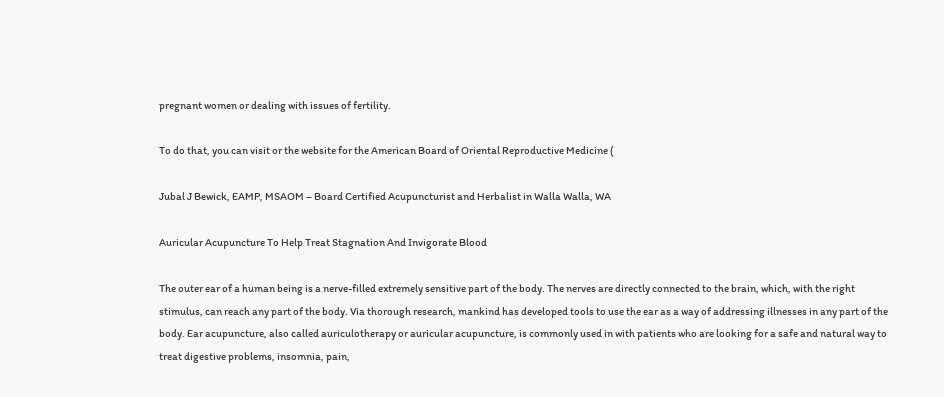pregnant women or dealing with issues of fertility.

To do that, you can visit or the website for the American Board of Oriental Reproductive Medicine (

Jubal J Bewick, EAMP, MSAOM – Board Certified Acupuncturist and Herbalist in Walla Walla, WA

Auricular Acupuncture To Help Treat Stagnation And Invigorate Blood

The outer ear of a human being is a nerve-filled extremely sensitive part of the body. The nerves are directly connected to the brain, which, with the right stimulus, can reach any part of the body. Via thorough research, mankind has developed tools to use the ear as a way of addressing illnesses in any part of the body. Ear acupuncture, also called auriculotherapy or auricular acupuncture, is commonly used in with patients who are looking for a safe and natural way to treat digestive problems, insomnia, pain,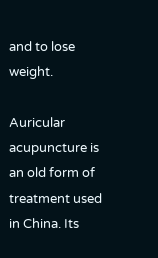and to lose weight.

Auricular acupuncture is an old form of treatment used in China. Its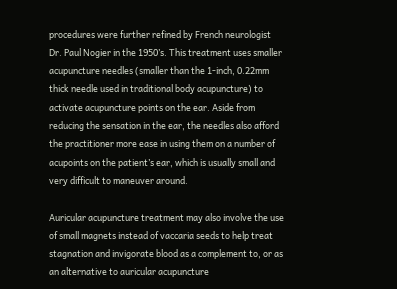procedures were further refined by French neurologist Dr. Paul Nogier in the 1950’s. This treatment uses smaller acupuncture needles (smaller than the 1-inch, 0.22mm thick needle used in traditional body acupuncture) to activate acupuncture points on the ear. Aside from reducing the sensation in the ear, the needles also afford the practitioner more ease in using them on a number of acupoints on the patient’s ear, which is usually small and very difficult to maneuver around.

Auricular acupuncture treatment may also involve the use of small magnets instead of vaccaria seeds to help treat stagnation and invigorate blood as a complement to, or as an alternative to auricular acupuncture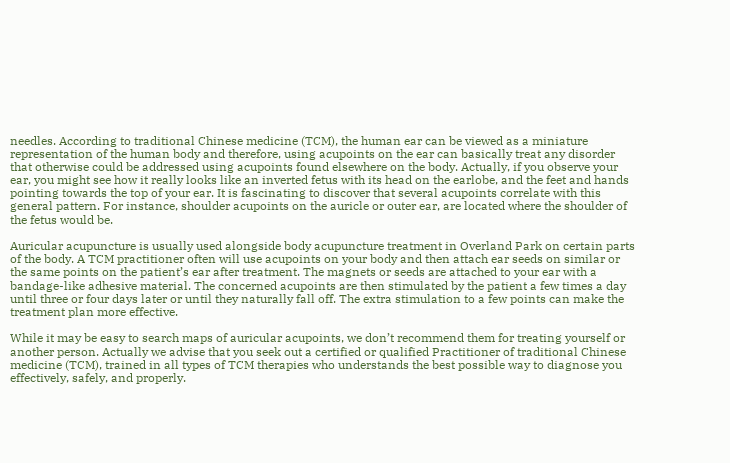needles. According to traditional Chinese medicine (TCM), the human ear can be viewed as a miniature representation of the human body and therefore, using acupoints on the ear can basically treat any disorder that otherwise could be addressed using acupoints found elsewhere on the body. Actually, if you observe your ear, you might see how it really looks like an inverted fetus with its head on the earlobe, and the feet and hands pointing towards the top of your ear. It is fascinating to discover that several acupoints correlate with this general pattern. For instance, shoulder acupoints on the auricle or outer ear, are located where the shoulder of the fetus would be.

Auricular acupuncture is usually used alongside body acupuncture treatment in Overland Park on certain parts of the body. A TCM practitioner often will use acupoints on your body and then attach ear seeds on similar or the same points on the patient’s ear after treatment. The magnets or seeds are attached to your ear with a bandage-like adhesive material. The concerned acupoints are then stimulated by the patient a few times a day until three or four days later or until they naturally fall off. The extra stimulation to a few points can make the treatment plan more effective.

While it may be easy to search maps of auricular acupoints, we don’t recommend them for treating yourself or another person. Actually we advise that you seek out a certified or qualified Practitioner of traditional Chinese medicine (TCM), trained in all types of TCM therapies who understands the best possible way to diagnose you effectively, safely, and properly.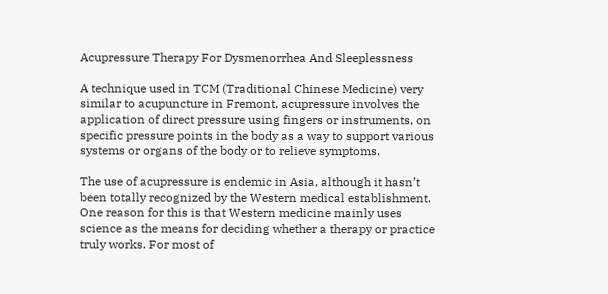Acupressure Therapy For Dysmenorrhea And Sleeplessness

A technique used in TCM (Traditional Chinese Medicine) very similar to acupuncture in Fremont, acupressure involves the application of direct pressure using fingers or instruments, on specific pressure points in the body as a way to support various systems or organs of the body or to relieve symptoms.

The use of acupressure is endemic in Asia, although it hasn’t been totally recognized by the Western medical establishment. One reason for this is that Western medicine mainly uses science as the means for deciding whether a therapy or practice truly works. For most of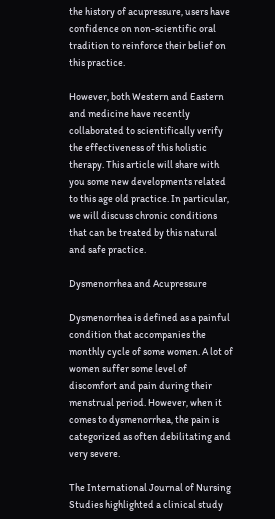the history of acupressure, users have confidence on non-scientific oral tradition to reinforce their belief on this practice.

However, both Western and Eastern and medicine have recently collaborated to scientifically verify the effectiveness of this holistic therapy. This article will share with you some new developments related to this age old practice. In particular, we will discuss chronic conditions that can be treated by this natural and safe practice.

Dysmenorrhea and Acupressure

Dysmenorrhea is defined as a painful condition that accompanies the monthly cycle of some women. A lot of women suffer some level of discomfort and pain during their menstrual period. However, when it comes to dysmenorrhea, the pain is categorized as often debilitating and very severe.

The International Journal of Nursing Studies highlighted a clinical study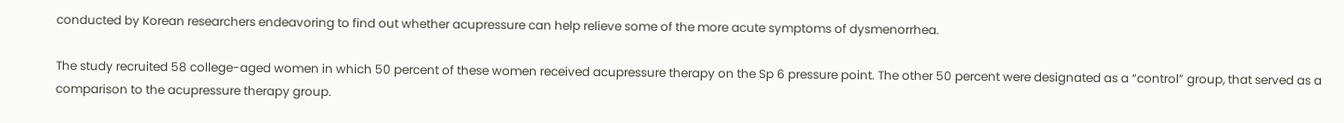conducted by Korean researchers endeavoring to find out whether acupressure can help relieve some of the more acute symptoms of dysmenorrhea.

The study recruited 58 college-aged women in which 50 percent of these women received acupressure therapy on the Sp 6 pressure point. The other 50 percent were designated as a “control” group, that served as a comparison to the acupressure therapy group.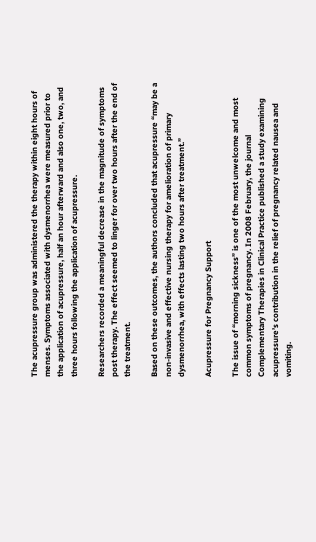The acupressure group was administered the therapy within eight hours of menses. Symptoms associated with dysmenorrhea were measured prior to the application of acupressure, half an hour afterward and also one, two, and three hours following the application of acupressure.

Researchers recorded a meaningful decrease in the magnitude of symptoms post therapy. The effect seemed to linger for over two hours after the end of the treatment.

Based on these outcomes, the authors concluded that acupressure “may be a non-invasive and effective nursing therapy for amelioration of primary dysmenorrhea, with effects lasting two hours after treatment.”

Acupressure for Pregnancy Support

The issue of “morning sickness” is one of the most unwelcome and most common symptoms of pregnancy. In 2008 February, the journal Complementary Therapies in Clinical Practice published a study examining acupressure’s contribution in the relief of pregnancy related nausea and vomiting.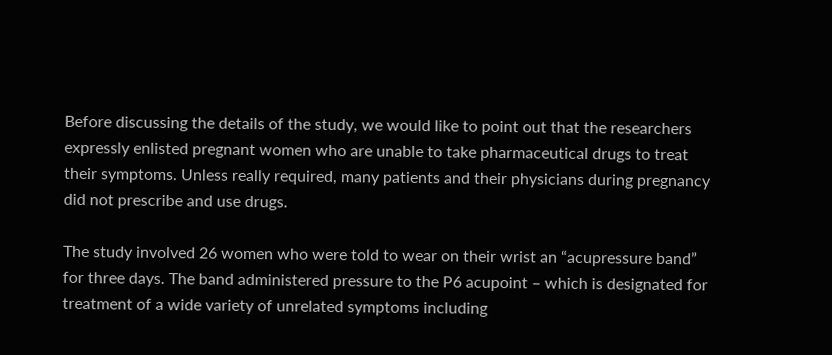Before discussing the details of the study, we would like to point out that the researchers expressly enlisted pregnant women who are unable to take pharmaceutical drugs to treat their symptoms. Unless really required, many patients and their physicians during pregnancy did not prescribe and use drugs.

The study involved 26 women who were told to wear on their wrist an “acupressure band” for three days. The band administered pressure to the P6 acupoint – which is designated for treatment of a wide variety of unrelated symptoms including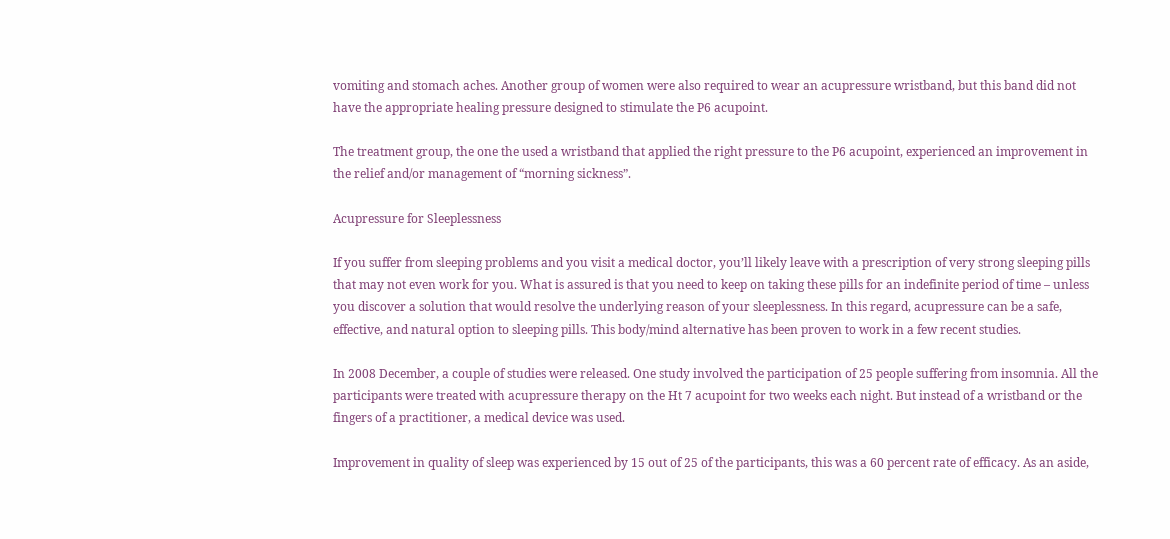vomiting and stomach aches. Another group of women were also required to wear an acupressure wristband, but this band did not have the appropriate healing pressure designed to stimulate the P6 acupoint.

The treatment group, the one the used a wristband that applied the right pressure to the P6 acupoint, experienced an improvement in the relief and/or management of “morning sickness”.

Acupressure for Sleeplessness

If you suffer from sleeping problems and you visit a medical doctor, you’ll likely leave with a prescription of very strong sleeping pills that may not even work for you. What is assured is that you need to keep on taking these pills for an indefinite period of time – unless you discover a solution that would resolve the underlying reason of your sleeplessness. In this regard, acupressure can be a safe, effective, and natural option to sleeping pills. This body/mind alternative has been proven to work in a few recent studies.

In 2008 December, a couple of studies were released. One study involved the participation of 25 people suffering from insomnia. All the participants were treated with acupressure therapy on the Ht 7 acupoint for two weeks each night. But instead of a wristband or the fingers of a practitioner, a medical device was used.

Improvement in quality of sleep was experienced by 15 out of 25 of the participants, this was a 60 percent rate of efficacy. As an aside,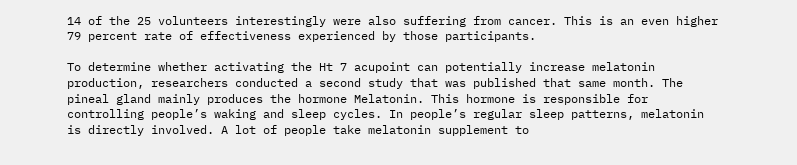14 of the 25 volunteers interestingly were also suffering from cancer. This is an even higher 79 percent rate of effectiveness experienced by those participants.

To determine whether activating the Ht 7 acupoint can potentially increase melatonin production, researchers conducted a second study that was published that same month. The pineal gland mainly produces the hormone Melatonin. This hormone is responsible for controlling people’s waking and sleep cycles. In people’s regular sleep patterns, melatonin is directly involved. A lot of people take melatonin supplement to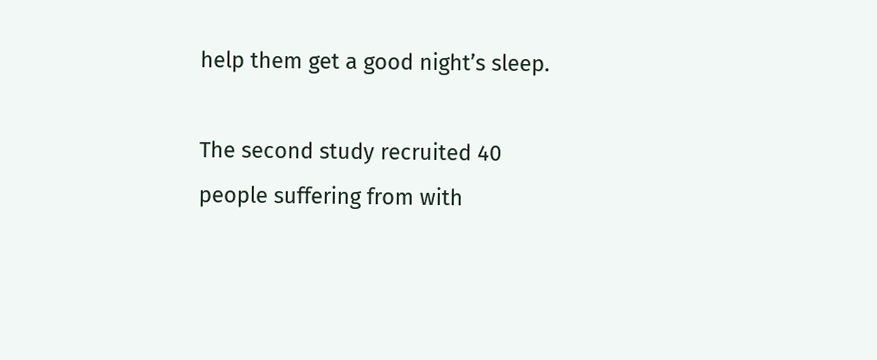help them get a good night’s sleep.

The second study recruited 40 people suffering from with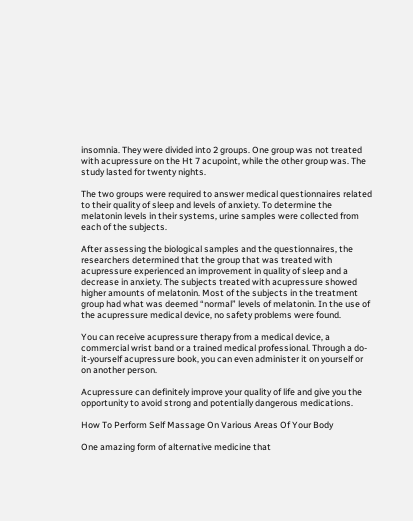insomnia. They were divided into 2 groups. One group was not treated with acupressure on the Ht 7 acupoint, while the other group was. The study lasted for twenty nights.

The two groups were required to answer medical questionnaires related to their quality of sleep and levels of anxiety. To determine the melatonin levels in their systems, urine samples were collected from each of the subjects.

After assessing the biological samples and the questionnaires, the researchers determined that the group that was treated with acupressure experienced an improvement in quality of sleep and a decrease in anxiety. The subjects treated with acupressure showed higher amounts of melatonin. Most of the subjects in the treatment group had what was deemed “normal” levels of melatonin. In the use of the acupressure medical device, no safety problems were found.

You can receive acupressure therapy from a medical device, a commercial wrist band or a trained medical professional. Through a do-it-yourself acupressure book, you can even administer it on yourself or on another person.

Acupressure can definitely improve your quality of life and give you the opportunity to avoid strong and potentially dangerous medications.

How To Perform Self Massage On Various Areas Of Your Body

One amazing form of alternative medicine that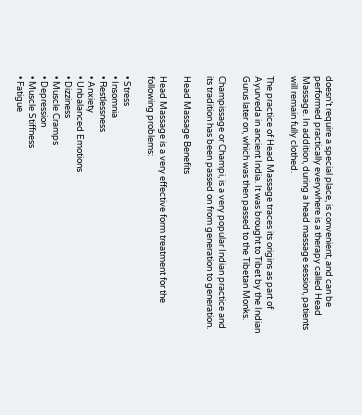doesn’t require a special place, is convenient, and can be performed practically everywhere is a therapy called Head Massage. In addition, during a head massage session, patients will remain fully clothed.

The practice of Head Massage traces its origins as part of Ayurveda in ancient India. It was brought to Tibet by the Indian Gurus later on, which was then passed to the Tibetan Monks.

Champissage or Champi, is a very popular Indian practice and its tradition has been passed on from generation to generation.

Head Massage Benefits

Head Massage is a very effective form treatment for the following problems:

• Stress
• Insomnia
• Restlessness
• Anxiety
• Unbalanced Emotions
• Dizziness
• Muscle Cramps
• Depression
• Muscle Stiffness
• Fatigue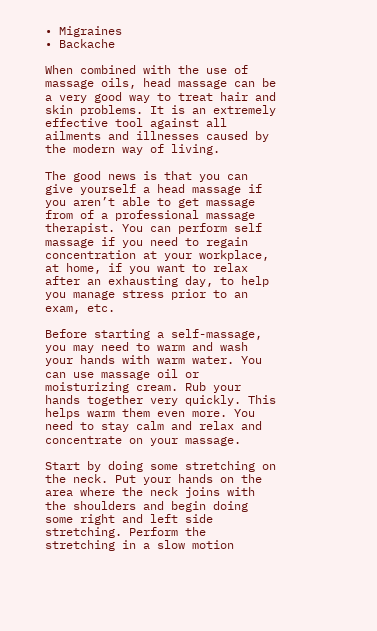• Migraines
• Backache

When combined with the use of massage oils, head massage can be a very good way to treat hair and skin problems. It is an extremely effective tool against all ailments and illnesses caused by the modern way of living.

The good news is that you can give yourself a head massage if you aren’t able to get massage from of a professional massage therapist. You can perform self massage if you need to regain concentration at your workplace, at home, if you want to relax after an exhausting day, to help you manage stress prior to an exam, etc.

Before starting a self-massage, you may need to warm and wash your hands with warm water. You can use massage oil or moisturizing cream. Rub your hands together very quickly. This helps warm them even more. You need to stay calm and relax and concentrate on your massage.

Start by doing some stretching on the neck. Put your hands on the area where the neck joins with the shoulders and begin doing some right and left side stretching. Perform the stretching in a slow motion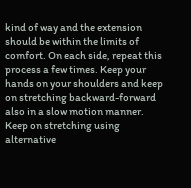kind of way and the extension should be within the limits of comfort. On each side, repeat this process a few times. Keep your hands on your shoulders and keep on stretching backward-forward also in a slow motion manner. Keep on stretching using alternative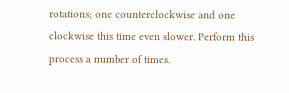rotations; one counterclockwise and one clockwise this time even slower. Perform this process a number of times.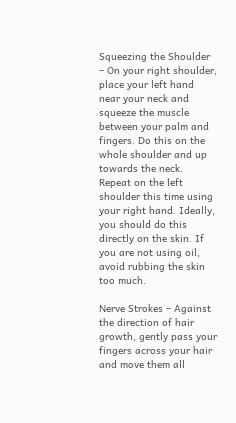Squeezing the Shoulder – On your right shoulder, place your left hand near your neck and squeeze the muscle between your palm and fingers. Do this on the whole shoulder and up towards the neck. Repeat on the left shoulder this time using your right hand. Ideally, you should do this directly on the skin. If you are not using oil, avoid rubbing the skin too much.

Nerve Strokes – Against the direction of hair growth, gently pass your fingers across your hair and move them all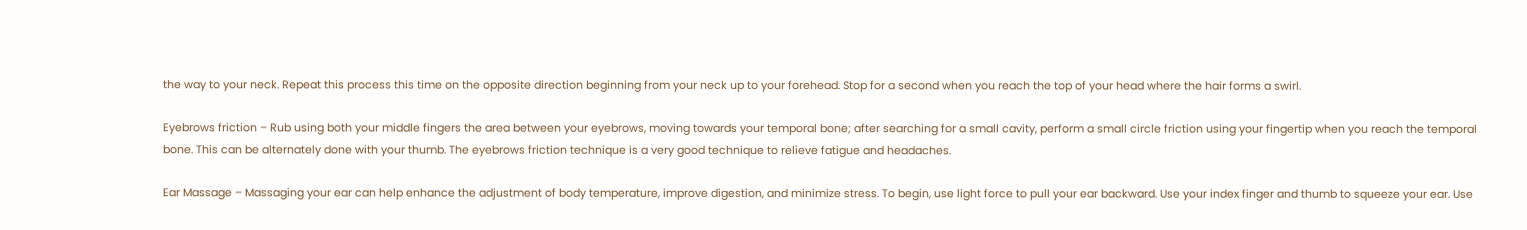the way to your neck. Repeat this process this time on the opposite direction beginning from your neck up to your forehead. Stop for a second when you reach the top of your head where the hair forms a swirl.

Eyebrows friction – Rub using both your middle fingers the area between your eyebrows, moving towards your temporal bone; after searching for a small cavity, perform a small circle friction using your fingertip when you reach the temporal bone. This can be alternately done with your thumb. The eyebrows friction technique is a very good technique to relieve fatigue and headaches.

Ear Massage – Massaging your ear can help enhance the adjustment of body temperature, improve digestion, and minimize stress. To begin, use light force to pull your ear backward. Use your index finger and thumb to squeeze your ear. Use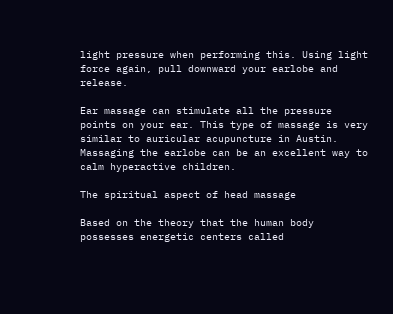light pressure when performing this. Using light force again, pull downward your earlobe and release.

Ear massage can stimulate all the pressure points on your ear. This type of massage is very similar to auricular acupuncture in Austin. Massaging the earlobe can be an excellent way to calm hyperactive children.

The spiritual aspect of head massage

Based on the theory that the human body possesses energetic centers called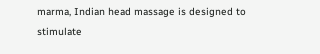marma, Indian head massage is designed to stimulate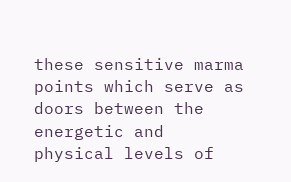these sensitive marma points which serve as doors between the energetic and physical levels of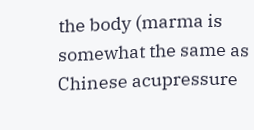the body (marma is somewhat the same as Chinese acupressure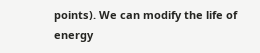points). We can modify the life of energy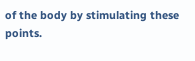of the body by stimulating these points.